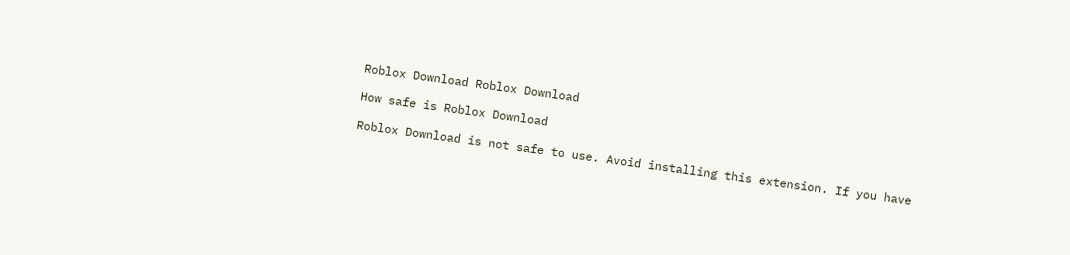Roblox Download Roblox Download

How safe is Roblox Download

Roblox Download is not safe to use. Avoid installing this extension. If you have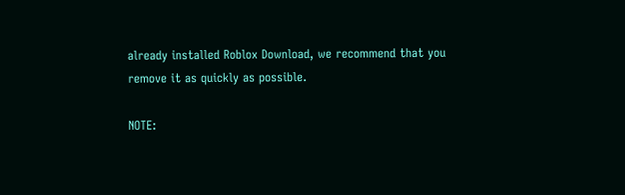already installed Roblox Download, we recommend that you remove it as quickly as possible.

NOTE: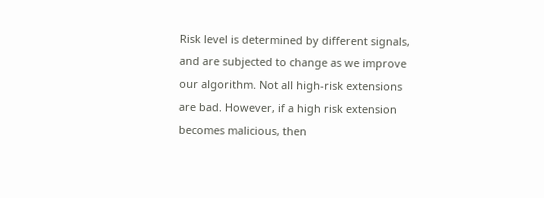Risk level is determined by different signals, and are subjected to change as we improve our algorithm. Not all high-risk extensions are bad. However, if a high risk extension becomes malicious, then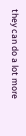they can do a lot more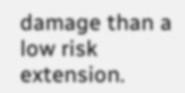damage than a low risk extension.